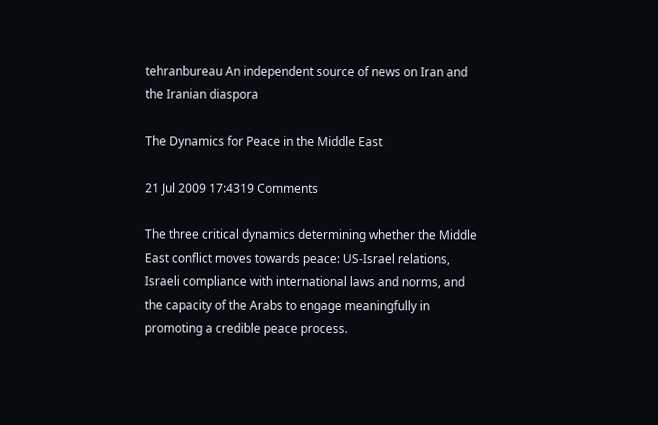tehranbureau An independent source of news on Iran and the Iranian diaspora

The Dynamics for Peace in the Middle East

21 Jul 2009 17:4319 Comments

The three critical dynamics determining whether the Middle East conflict moves towards peace: US-Israel relations, Israeli compliance with international laws and norms, and the capacity of the Arabs to engage meaningfully in promoting a credible peace process.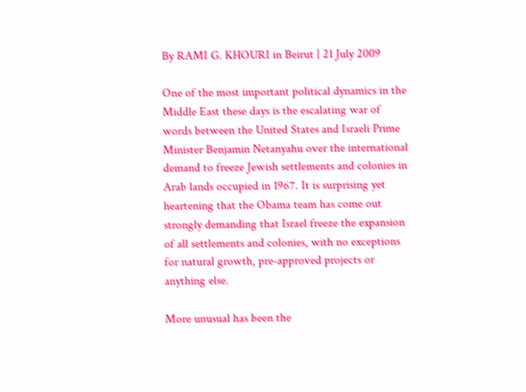By RAMI G. KHOURI in Beirut | 21 July 2009

One of the most important political dynamics in the Middle East these days is the escalating war of words between the United States and Israeli Prime Minister Benjamin Netanyahu over the international demand to freeze Jewish settlements and colonies in Arab lands occupied in 1967. It is surprising yet heartening that the Obama team has come out strongly demanding that Israel freeze the expansion of all settlements and colonies, with no exceptions for natural growth, pre-approved projects or anything else.

More unusual has been the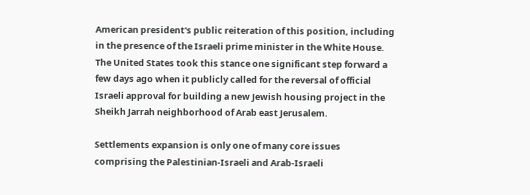American president's public reiteration of this position, including in the presence of the Israeli prime minister in the White House. The United States took this stance one significant step forward a few days ago when it publicly called for the reversal of official Israeli approval for building a new Jewish housing project in the Sheikh Jarrah neighborhood of Arab east Jerusalem.

Settlements expansion is only one of many core issues comprising the Palestinian-Israeli and Arab-Israeli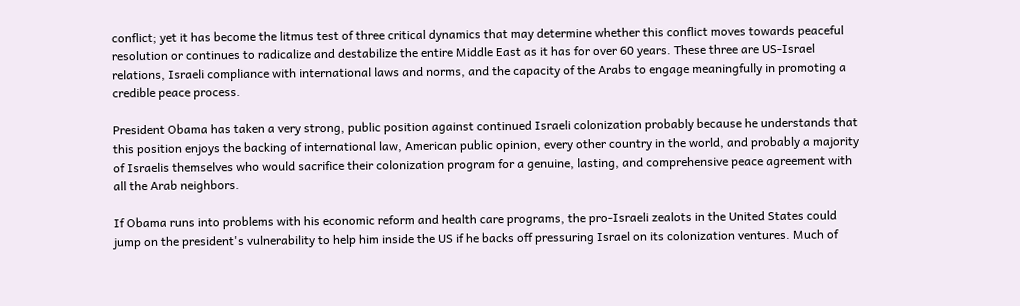conflict; yet it has become the litmus test of three critical dynamics that may determine whether this conflict moves towards peaceful resolution or continues to radicalize and destabilize the entire Middle East as it has for over 60 years. These three are US-Israel relations, Israeli compliance with international laws and norms, and the capacity of the Arabs to engage meaningfully in promoting a credible peace process.

President Obama has taken a very strong, public position against continued Israeli colonization probably because he understands that this position enjoys the backing of international law, American public opinion, every other country in the world, and probably a majority of Israelis themselves who would sacrifice their colonization program for a genuine, lasting, and comprehensive peace agreement with all the Arab neighbors.

If Obama runs into problems with his economic reform and health care programs, the pro-Israeli zealots in the United States could jump on the president's vulnerability to help him inside the US if he backs off pressuring Israel on its colonization ventures. Much of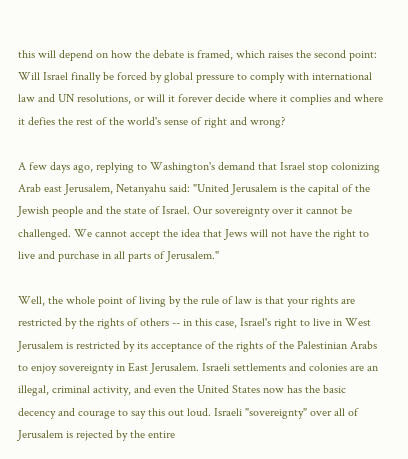this will depend on how the debate is framed, which raises the second point: Will Israel finally be forced by global pressure to comply with international law and UN resolutions, or will it forever decide where it complies and where it defies the rest of the world's sense of right and wrong?

A few days ago, replying to Washington's demand that Israel stop colonizing Arab east Jerusalem, Netanyahu said: "United Jerusalem is the capital of the Jewish people and the state of Israel. Our sovereignty over it cannot be challenged. We cannot accept the idea that Jews will not have the right to live and purchase in all parts of Jerusalem."

Well, the whole point of living by the rule of law is that your rights are restricted by the rights of others -- in this case, Israel's right to live in West Jerusalem is restricted by its acceptance of the rights of the Palestinian Arabs to enjoy sovereignty in East Jerusalem. Israeli settlements and colonies are an illegal, criminal activity, and even the United States now has the basic decency and courage to say this out loud. Israeli "sovereignty" over all of Jerusalem is rejected by the entire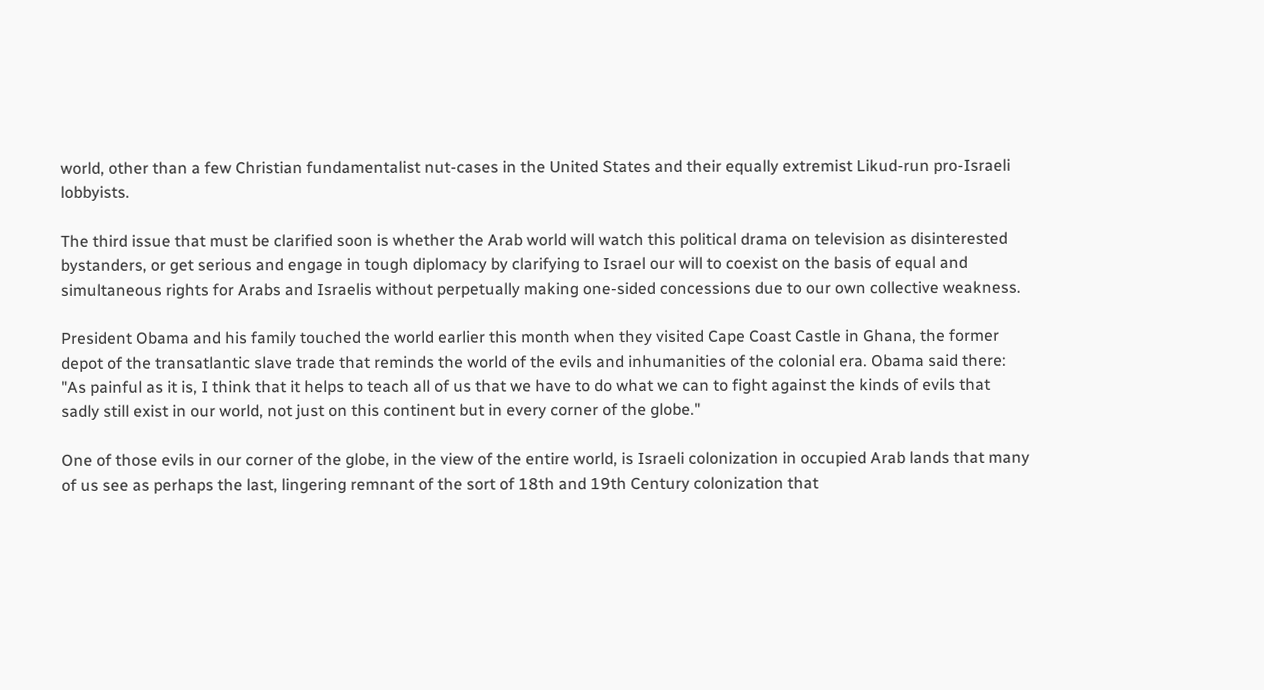world, other than a few Christian fundamentalist nut-cases in the United States and their equally extremist Likud-run pro-Israeli lobbyists.

The third issue that must be clarified soon is whether the Arab world will watch this political drama on television as disinterested bystanders, or get serious and engage in tough diplomacy by clarifying to Israel our will to coexist on the basis of equal and simultaneous rights for Arabs and Israelis without perpetually making one-sided concessions due to our own collective weakness.

President Obama and his family touched the world earlier this month when they visited Cape Coast Castle in Ghana, the former depot of the transatlantic slave trade that reminds the world of the evils and inhumanities of the colonial era. Obama said there: "As painful as it is, I think that it helps to teach all of us that we have to do what we can to fight against the kinds of evils that sadly still exist in our world, not just on this continent but in every corner of the globe."

One of those evils in our corner of the globe, in the view of the entire world, is Israeli colonization in occupied Arab lands that many of us see as perhaps the last, lingering remnant of the sort of 18th and 19th Century colonization that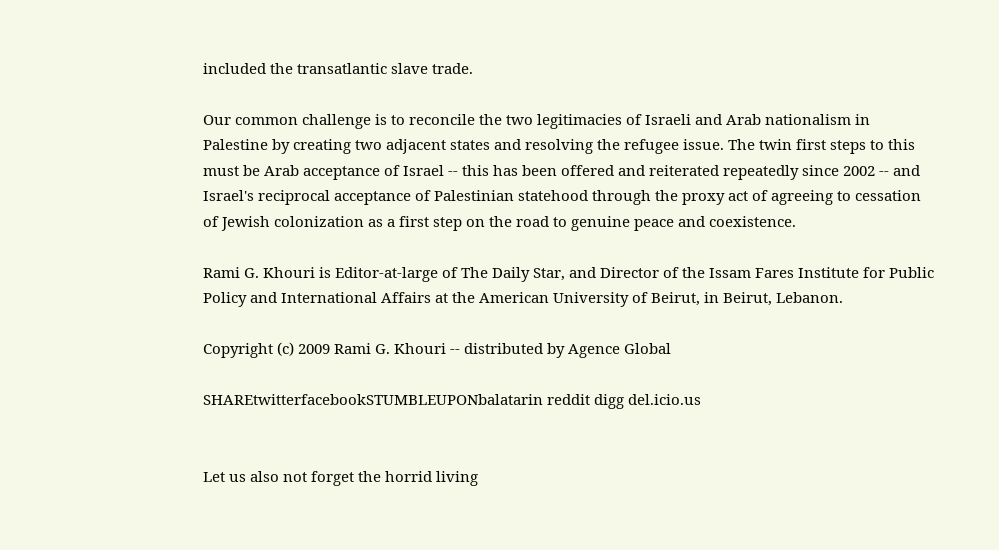included the transatlantic slave trade.

Our common challenge is to reconcile the two legitimacies of Israeli and Arab nationalism in Palestine by creating two adjacent states and resolving the refugee issue. The twin first steps to this must be Arab acceptance of Israel -- this has been offered and reiterated repeatedly since 2002 -- and Israel's reciprocal acceptance of Palestinian statehood through the proxy act of agreeing to cessation of Jewish colonization as a first step on the road to genuine peace and coexistence.

Rami G. Khouri is Editor-at-large of The Daily Star, and Director of the Issam Fares Institute for Public Policy and International Affairs at the American University of Beirut, in Beirut, Lebanon.

Copyright (c) 2009 Rami G. Khouri -- distributed by Agence Global

SHAREtwitterfacebookSTUMBLEUPONbalatarin reddit digg del.icio.us


Let us also not forget the horrid living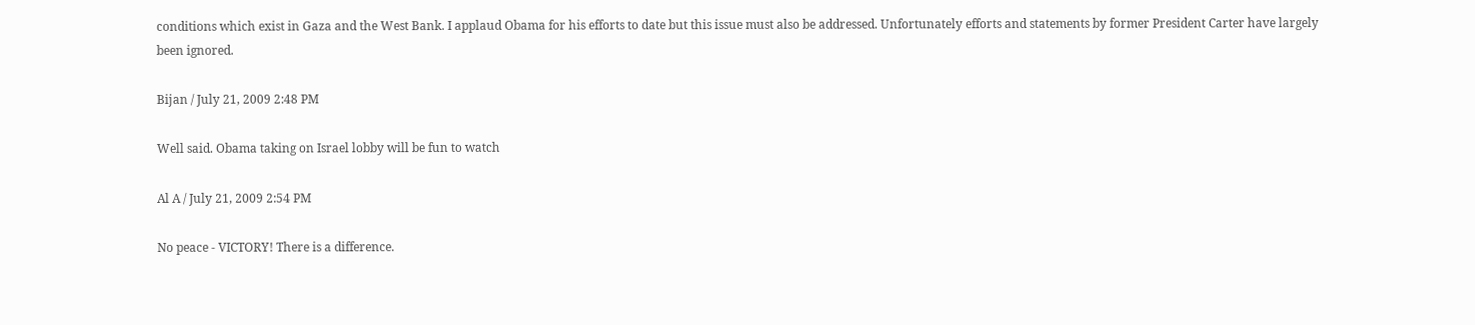conditions which exist in Gaza and the West Bank. I applaud Obama for his efforts to date but this issue must also be addressed. Unfortunately efforts and statements by former President Carter have largely been ignored.

Bijan / July 21, 2009 2:48 PM

Well said. Obama taking on Israel lobby will be fun to watch

Al A / July 21, 2009 2:54 PM

No peace - VICTORY! There is a difference.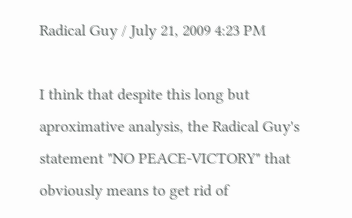Radical Guy / July 21, 2009 4:23 PM

I think that despite this long but aproximative analysis, the Radical Guy's statement "NO PEACE-VICTORY" that obviously means to get rid of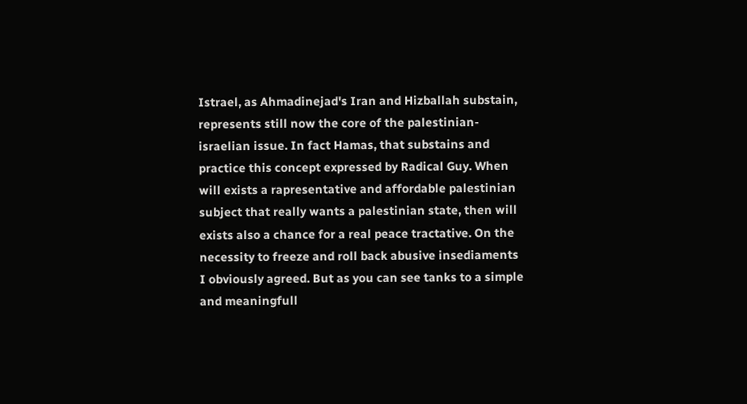Istrael, as Ahmadinejad's Iran and Hizballah substain, represents still now the core of the palestinian-israelian issue. In fact Hamas, that substains and practice this concept expressed by Radical Guy. When will exists a rapresentative and affordable palestinian subject that really wants a palestinian state, then will exists also a chance for a real peace tractative. On the necessity to freeze and roll back abusive insediaments I obviously agreed. But as you can see tanks to a simple and meaningfull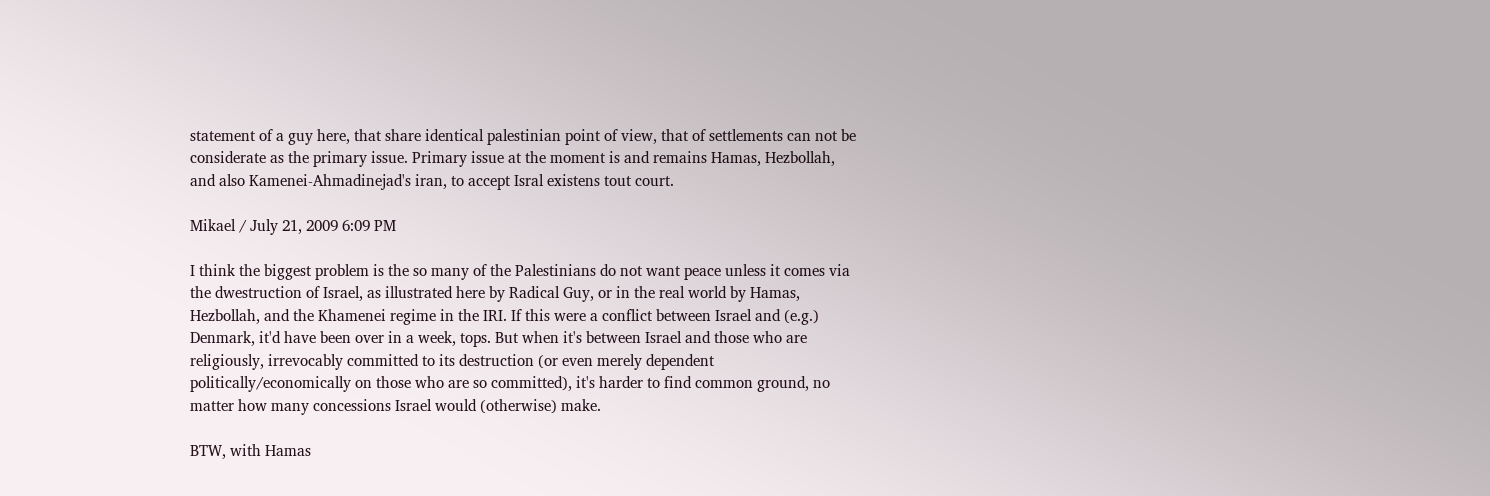statement of a guy here, that share identical palestinian point of view, that of settlements can not be considerate as the primary issue. Primary issue at the moment is and remains Hamas, Hezbollah, and also Kamenei-Ahmadinejad's iran, to accept Isral existens tout court.

Mikael / July 21, 2009 6:09 PM

I think the biggest problem is the so many of the Palestinians do not want peace unless it comes via the dwestruction of Israel, as illustrated here by Radical Guy, or in the real world by Hamas, Hezbollah, and the Khamenei regime in the IRI. If this were a conflict between Israel and (e.g.) Denmark, it'd have been over in a week, tops. But when it's between Israel and those who are religiously, irrevocably committed to its destruction (or even merely dependent politically/economically on those who are so committed), it's harder to find common ground, no matter how many concessions Israel would (otherwise) make.

BTW, with Hamas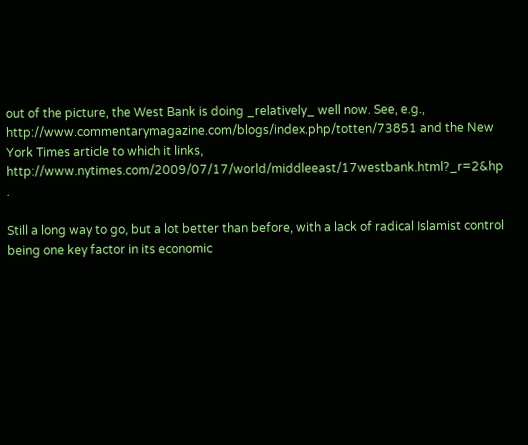out of the picture, the West Bank is doing _relatively_ well now. See, e.g., http://www.commentarymagazine.com/blogs/index.php/totten/73851 and the New York Times article to which it links, http://www.nytimes.com/2009/07/17/world/middleeast/17westbank.html?_r=2&hp .

Still a long way to go, but a lot better than before, with a lack of radical Islamist control being one key factor in its economic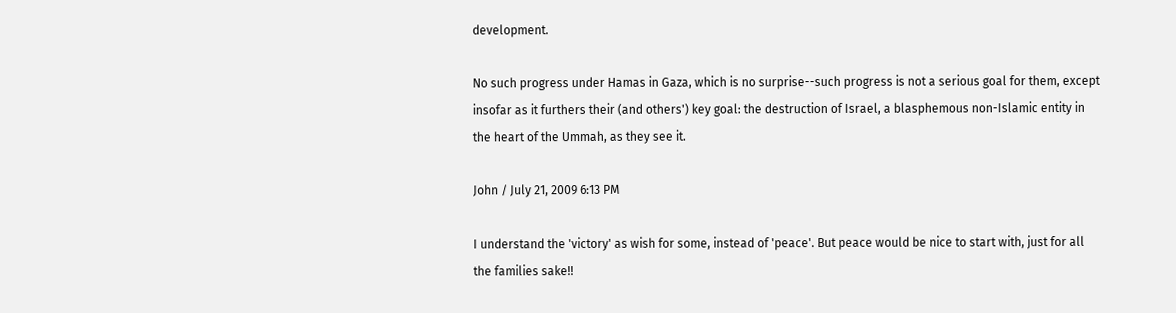development.

No such progress under Hamas in Gaza, which is no surprise--such progress is not a serious goal for them, except insofar as it furthers their (and others') key goal: the destruction of Israel, a blasphemous non-Islamic entity in the heart of the Ummah, as they see it.

John / July 21, 2009 6:13 PM

I understand the 'victory' as wish for some, instead of 'peace'. But peace would be nice to start with, just for all the families sake!!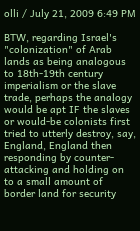olli / July 21, 2009 6:49 PM

BTW, regarding Israel's "colonization" of Arab lands as being analogous to 18th-19th century imperialism or the slave trade, perhaps the analogy would be apt IF the slaves or would-be colonists first tried to utterly destroy, say, England, England then responding by counter-attacking and holding on to a small amount of border land for security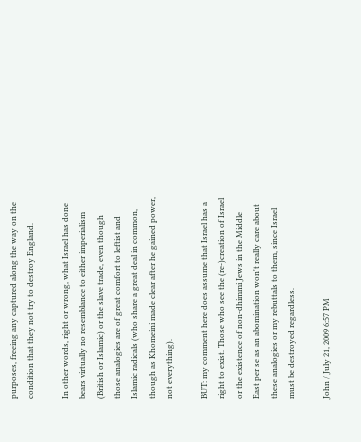purposes, freeing any captured along the way on the condition that they not try to destroy England.

In other words, right or wrong, what Israel has done bears virtually no resemblance to either imperialism (British or Islamic) or the slave trade, even though those analogies are of great comfort to leftist and Islamic radicals (who share a great deal in common, though as Khomeini made clear after he gained power, not everything).

BUT: my comment here does assume that Israel has a right to exist. Those who see the (re-)creation of Israel or the existence of non-dhimmi Jews in the Middle East per se as an abomination won't really care about these analogies or my rebuttals to them, since Israel must be destroyed regardless.

John / July 21, 2009 6:57 PM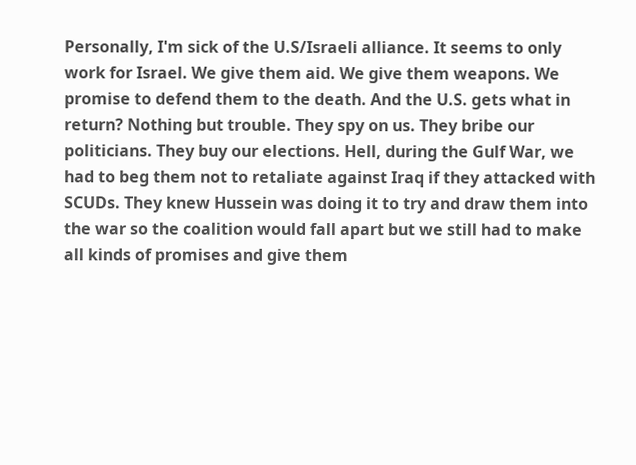Personally, I'm sick of the U.S/Israeli alliance. It seems to only work for Israel. We give them aid. We give them weapons. We promise to defend them to the death. And the U.S. gets what in return? Nothing but trouble. They spy on us. They bribe our politicians. They buy our elections. Hell, during the Gulf War, we had to beg them not to retaliate against Iraq if they attacked with SCUDs. They knew Hussein was doing it to try and draw them into the war so the coalition would fall apart but we still had to make all kinds of promises and give them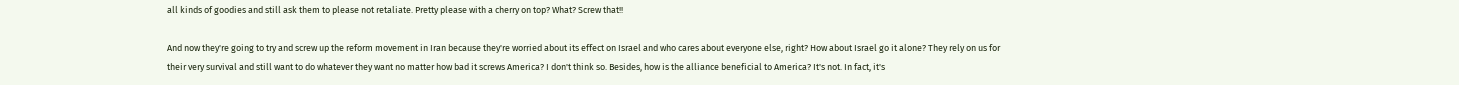all kinds of goodies and still ask them to please not retaliate. Pretty please with a cherry on top? What? Screw that!!

And now they're going to try and screw up the reform movement in Iran because they're worried about its effect on Israel and who cares about everyone else, right? How about Israel go it alone? They rely on us for their very survival and still want to do whatever they want no matter how bad it screws America? I don't think so. Besides, how is the alliance beneficial to America? It's not. In fact, it's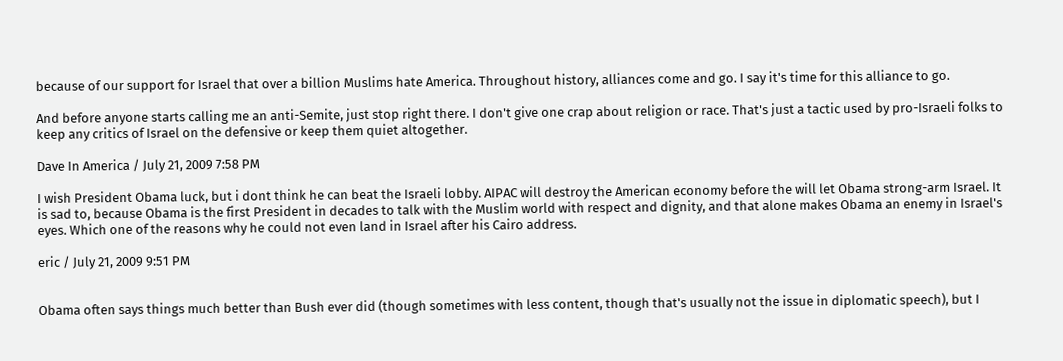because of our support for Israel that over a billion Muslims hate America. Throughout history, alliances come and go. I say it's time for this alliance to go.

And before anyone starts calling me an anti-Semite, just stop right there. I don't give one crap about religion or race. That's just a tactic used by pro-Israeli folks to keep any critics of Israel on the defensive or keep them quiet altogether.

Dave In America / July 21, 2009 7:58 PM

I wish President Obama luck, but i dont think he can beat the Israeli lobby. AIPAC will destroy the American economy before the will let Obama strong-arm Israel. It is sad to, because Obama is the first President in decades to talk with the Muslim world with respect and dignity, and that alone makes Obama an enemy in Israel's eyes. Which one of the reasons why he could not even land in Israel after his Cairo address.

eric / July 21, 2009 9:51 PM


Obama often says things much better than Bush ever did (though sometimes with less content, though that's usually not the issue in diplomatic speech), but I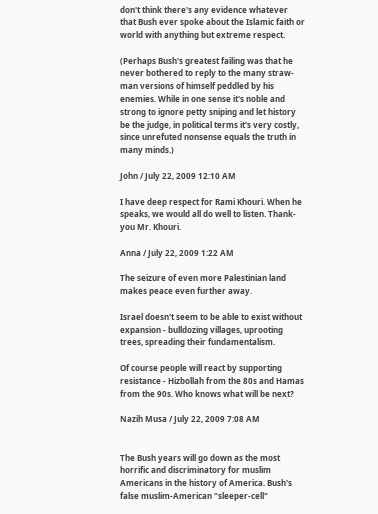don't think there's any evidence whatever that Bush ever spoke about the Islamic faith or world with anything but extreme respect.

(Perhaps Bush's greatest failing was that he never bothered to reply to the many straw-man versions of himself peddled by his enemies. While in one sense it's noble and strong to ignore petty sniping and let history be the judge, in political terms it's very costly, since unrefuted nonsense equals the truth in many minds.)

John / July 22, 2009 12:10 AM

I have deep respect for Rami Khouri. When he speaks, we would all do well to listen. Thank-you Mr. Khouri.

Anna / July 22, 2009 1:22 AM

The seizure of even more Palestinian land makes peace even further away.

Israel doesn't seem to be able to exist without expansion - bulldozing villages, uprooting trees, spreading their fundamentalism.

Of course people will react by supporting resistance - Hizbollah from the 80s and Hamas from the 90s. Who knows what will be next?

Nazih Musa / July 22, 2009 7:08 AM


The Bush years will go down as the most horrific and discriminatory for muslim Americans in the history of America. Bush's false muslim-American "sleeper-cell"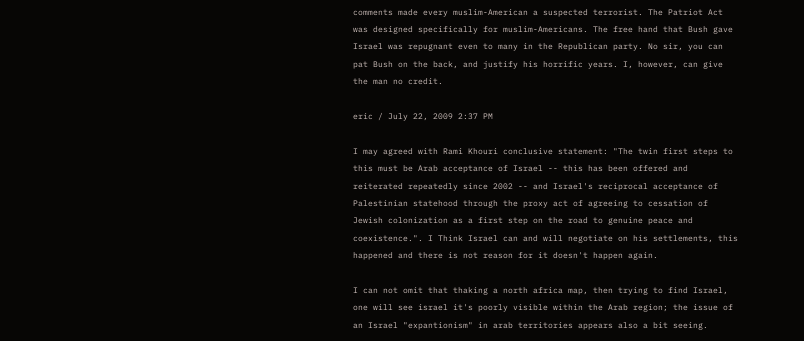comments made every muslim-American a suspected terrorist. The Patriot Act was designed specifically for muslim-Americans. The free hand that Bush gave Israel was repugnant even to many in the Republican party. No sir, you can pat Bush on the back, and justify his horrific years. I, however, can give the man no credit.

eric / July 22, 2009 2:37 PM

I may agreed with Rami Khouri conclusive statement: "The twin first steps to this must be Arab acceptance of Israel -- this has been offered and reiterated repeatedly since 2002 -- and Israel's reciprocal acceptance of Palestinian statehood through the proxy act of agreeing to cessation of Jewish colonization as a first step on the road to genuine peace and coexistence.". I Think Israel can and will negotiate on his settlements, this happened and there is not reason for it doesn't happen again.

I can not omit that thaking a north africa map, then trying to find Israel, one will see israel it's poorly visible within the Arab region; the issue of an Israel "expantionism" in arab territories appears also a bit seeing.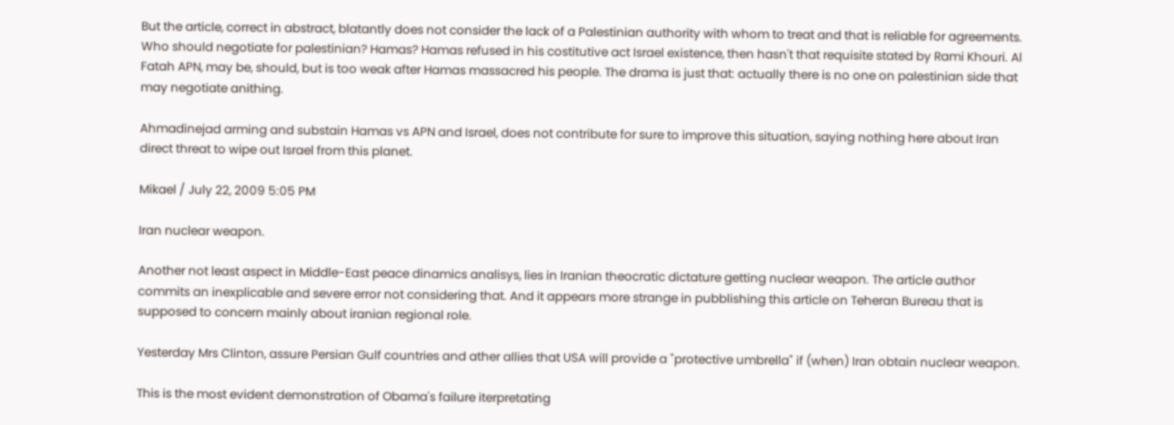But the article, correct in abstract, blatantly does not consider the lack of a Palestinian authority with whom to treat and that is reliable for agreements. Who should negotiate for palestinian? Hamas? Hamas refused in his costitutive act Israel existence, then hasn't that requisite stated by Rami Khouri. Al Fatah APN, may be, should, but is too weak after Hamas massacred his people. The drama is just that: actually there is no one on palestinian side that may negotiate anithing.

Ahmadinejad arming and substain Hamas vs APN and Israel, does not contribute for sure to improve this situation, saying nothing here about Iran direct threat to wipe out Israel from this planet.

Mikael / July 22, 2009 5:05 PM

Iran nuclear weapon.

Another not least aspect in Middle-East peace dinamics analisys, lies in Iranian theocratic dictature getting nuclear weapon. The article author commits an inexplicable and severe error not considering that. And it appears more strange in pubblishing this article on Teheran Bureau that is supposed to concern mainly about iranian regional role.

Yesterday Mrs Clinton, assure Persian Gulf countries and ather allies that USA will provide a "protective umbrella" if (when) Iran obtain nuclear weapon.

This is the most evident demonstration of Obama's failure iterpretating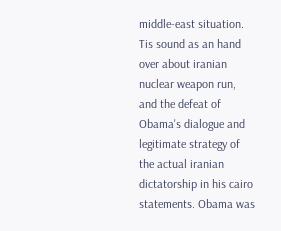middle-east situation. Tis sound as an hand over about iranian nuclear weapon run, and the defeat of Obama's dialogue and legitimate strategy of the actual iranian dictatorship in his cairo statements. Obama was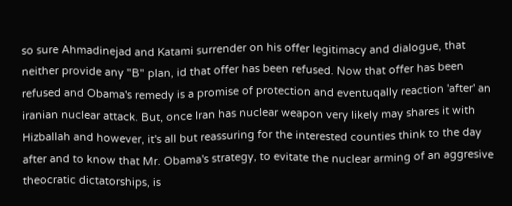so sure Ahmadinejad and Katami surrender on his offer legitimacy and dialogue, that neither provide any "B" plan, id that offer has been refused. Now that offer has been refused and Obama's remedy is a promise of protection and eventuqally reaction 'after' an iranian nuclear attack. But, once Iran has nuclear weapon very likely may shares it with Hizballah and however, it's all but reassuring for the interested counties think to the day after and to know that Mr. Obama's strategy, to evitate the nuclear arming of an aggresive theocratic dictatorships, is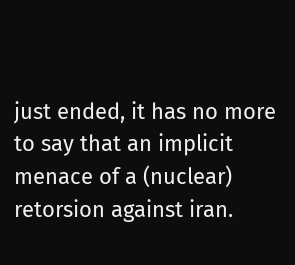just ended, it has no more to say that an implicit menace of a (nuclear) retorsion against iran.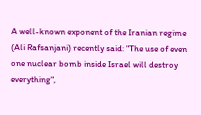A well-known exponent of the Iranian regime (Ali Rafsanjani) recently said: "The use of even one nuclear bomb inside Israel will destroy everything",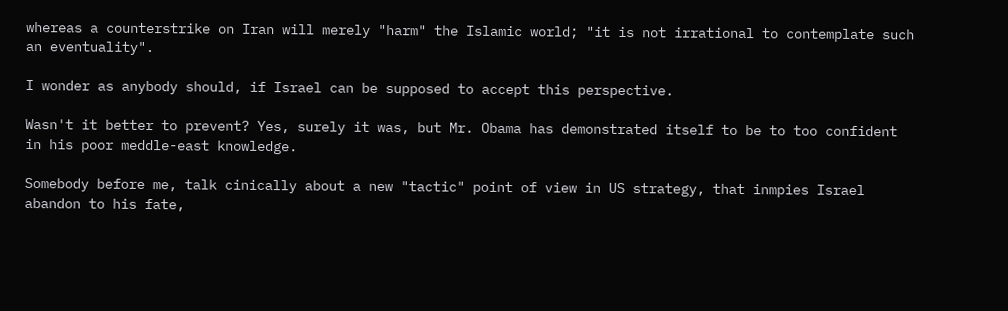whereas a counterstrike on Iran will merely "harm" the Islamic world; "it is not irrational to contemplate such an eventuality".

I wonder as anybody should, if Israel can be supposed to accept this perspective.

Wasn't it better to prevent? Yes, surely it was, but Mr. Obama has demonstrated itself to be to too confident in his poor meddle-east knowledge.

Somebody before me, talk cinically about a new "tactic" point of view in US strategy, that inmpies Israel abandon to his fate,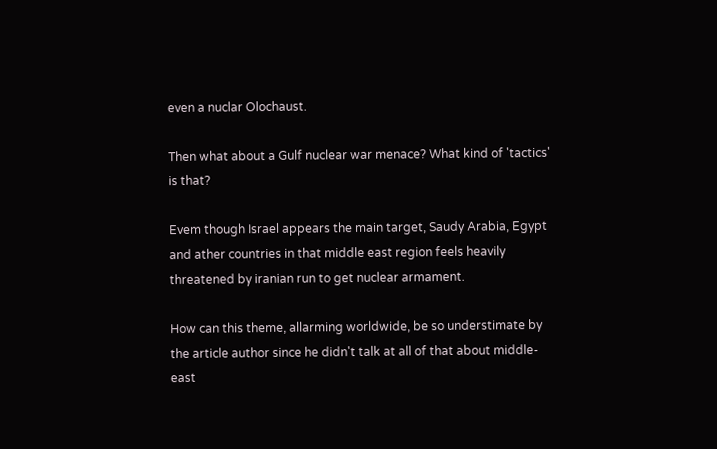even a nuclar Olochaust.

Then what about a Gulf nuclear war menace? What kind of 'tactics' is that?

Evem though Israel appears the main target, Saudy Arabia, Egypt and ather countries in that middle east region feels heavily threatened by iranian run to get nuclear armament.

How can this theme, allarming worldwide, be so understimate by the article author since he didn't talk at all of that about middle-east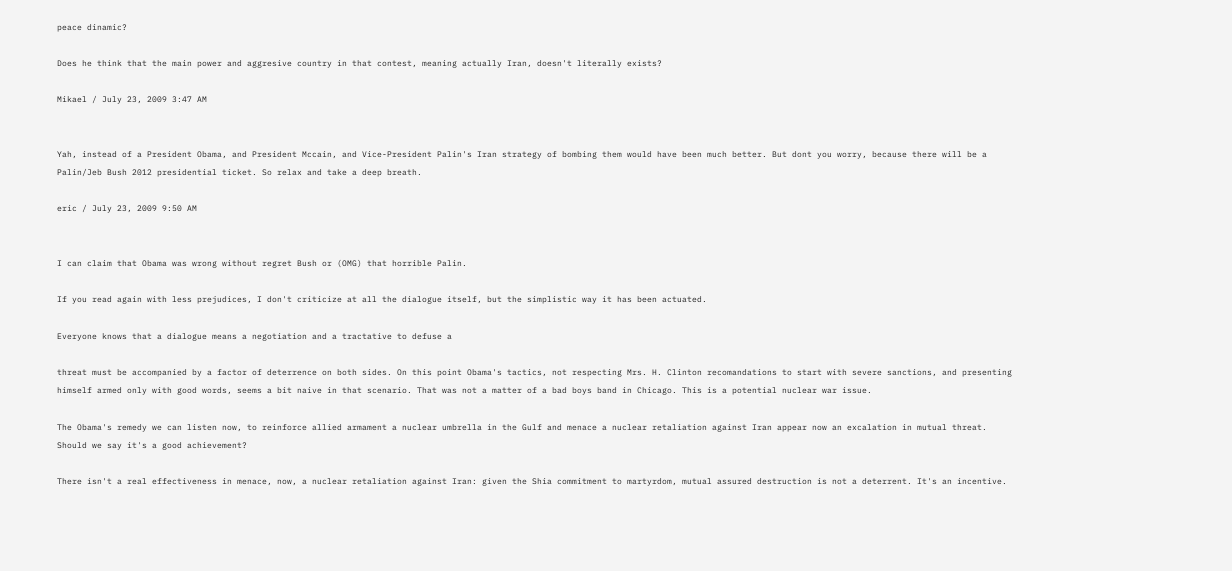peace dinamic?

Does he think that the main power and aggresive country in that contest, meaning actually Iran, doesn't literally exists?

Mikael / July 23, 2009 3:47 AM


Yah, instead of a President Obama, and President Mccain, and Vice-President Palin's Iran strategy of bombing them would have been much better. But dont you worry, because there will be a Palin/Jeb Bush 2012 presidential ticket. So relax and take a deep breath.

eric / July 23, 2009 9:50 AM


I can claim that Obama was wrong without regret Bush or (OMG) that horrible Palin.

If you read again with less prejudices, I don't criticize at all the dialogue itself, but the simplistic way it has been actuated.

Everyone knows that a dialogue means a negotiation and a tractative to defuse a

threat must be accompanied by a factor of deterrence on both sides. On this point Obama's tactics, not respecting Mrs. H. Clinton recomandations to start with severe sanctions, and presenting himself armed only with good words, seems a bit naive in that scenario. That was not a matter of a bad boys band in Chicago. This is a potential nuclear war issue.

The Obama's remedy we can listen now, to reinforce allied armament a nuclear umbrella in the Gulf and menace a nuclear retaliation against Iran appear now an excalation in mutual threat. Should we say it's a good achievement?

There isn't a real effectiveness in menace, now, a nuclear retaliation against Iran: given the Shia commitment to martyrdom, mutual assured destruction is not a deterrent. It's an incentive.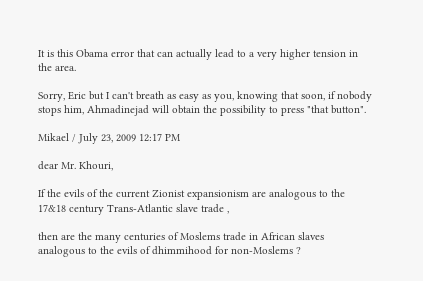It is this Obama error that can actually lead to a very higher tension in the area.

Sorry, Eric but I can't breath as easy as you, knowing that soon, if nobody stops him, Ahmadinejad will obtain the possibility to press "that button".

Mikael / July 23, 2009 12:17 PM

dear Mr. Khouri,

If the evils of the current Zionist expansionism are analogous to the 17&18 century Trans-Atlantic slave trade ,

then are the many centuries of Moslems trade in African slaves analogous to the evils of dhimmihood for non-Moslems ?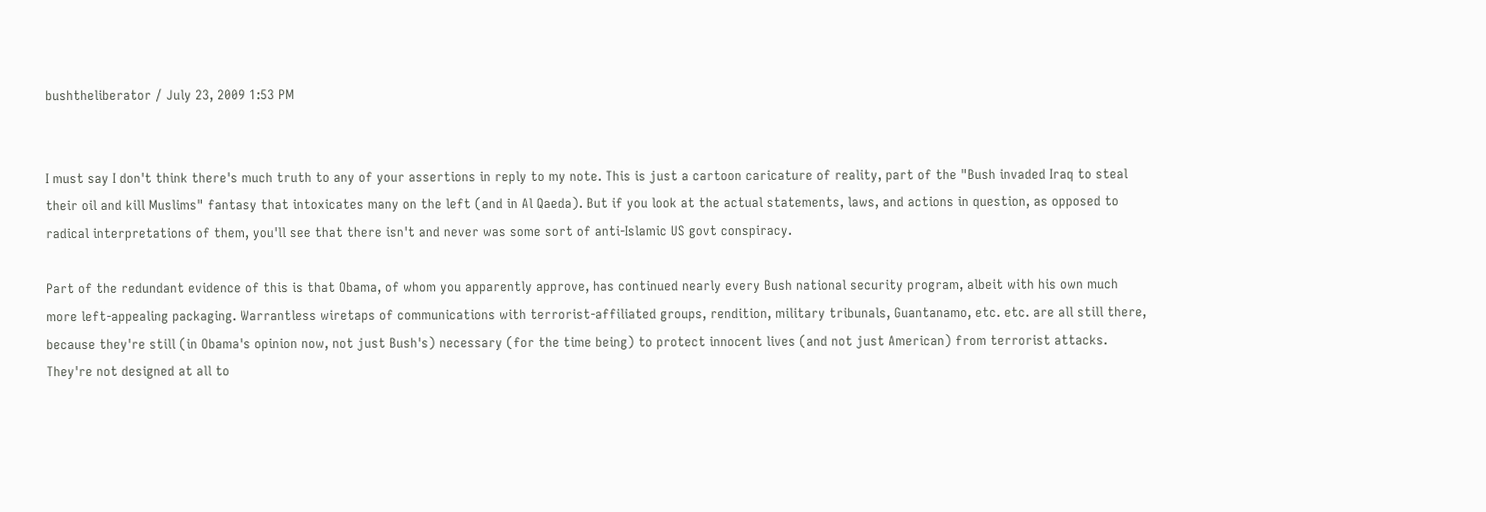bushtheliberator / July 23, 2009 1:53 PM


I must say I don't think there's much truth to any of your assertions in reply to my note. This is just a cartoon caricature of reality, part of the "Bush invaded Iraq to steal their oil and kill Muslims" fantasy that intoxicates many on the left (and in Al Qaeda). But if you look at the actual statements, laws, and actions in question, as opposed to radical interpretations of them, you'll see that there isn't and never was some sort of anti-Islamic US govt conspiracy.

Part of the redundant evidence of this is that Obama, of whom you apparently approve, has continued nearly every Bush national security program, albeit with his own much more left-appealing packaging. Warrantless wiretaps of communications with terrorist-affiliated groups, rendition, military tribunals, Guantanamo, etc. etc. are all still there, because they're still (in Obama's opinion now, not just Bush's) necessary (for the time being) to protect innocent lives (and not just American) from terrorist attacks. They're not designed at all to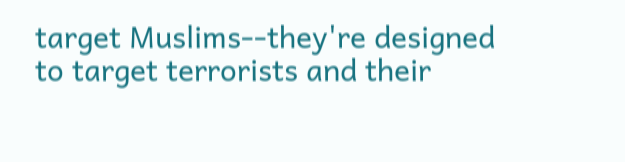target Muslims--they're designed to target terrorists and their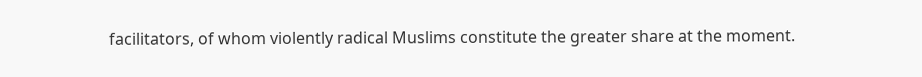facilitators, of whom violently radical Muslims constitute the greater share at the moment.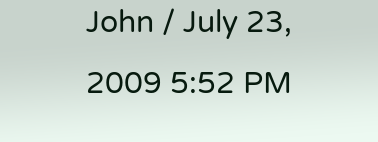John / July 23, 2009 5:52 PM